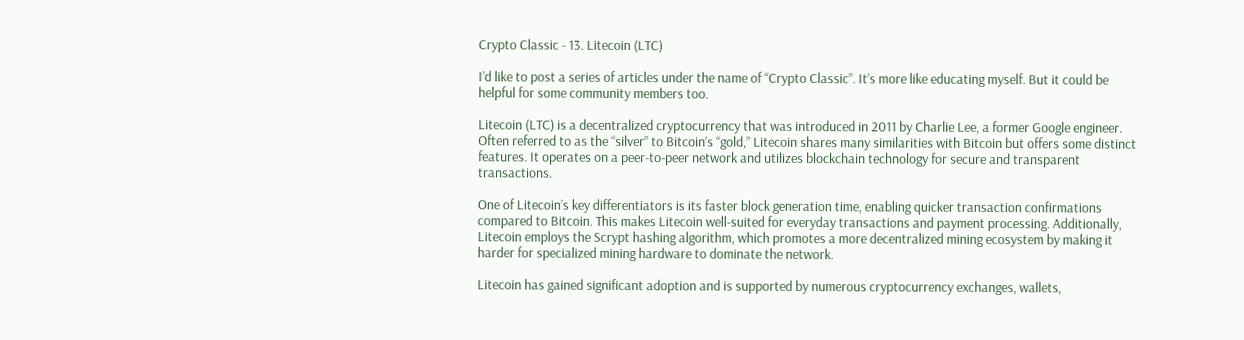Crypto Classic - 13. Litecoin (LTC)

I’d like to post a series of articles under the name of “Crypto Classic”. It’s more like educating myself. But it could be helpful for some community members too.

Litecoin (LTC) is a decentralized cryptocurrency that was introduced in 2011 by Charlie Lee, a former Google engineer. Often referred to as the “silver” to Bitcoin’s “gold,” Litecoin shares many similarities with Bitcoin but offers some distinct features. It operates on a peer-to-peer network and utilizes blockchain technology for secure and transparent transactions.

One of Litecoin’s key differentiators is its faster block generation time, enabling quicker transaction confirmations compared to Bitcoin. This makes Litecoin well-suited for everyday transactions and payment processing. Additionally, Litecoin employs the Scrypt hashing algorithm, which promotes a more decentralized mining ecosystem by making it harder for specialized mining hardware to dominate the network.

Litecoin has gained significant adoption and is supported by numerous cryptocurrency exchanges, wallets,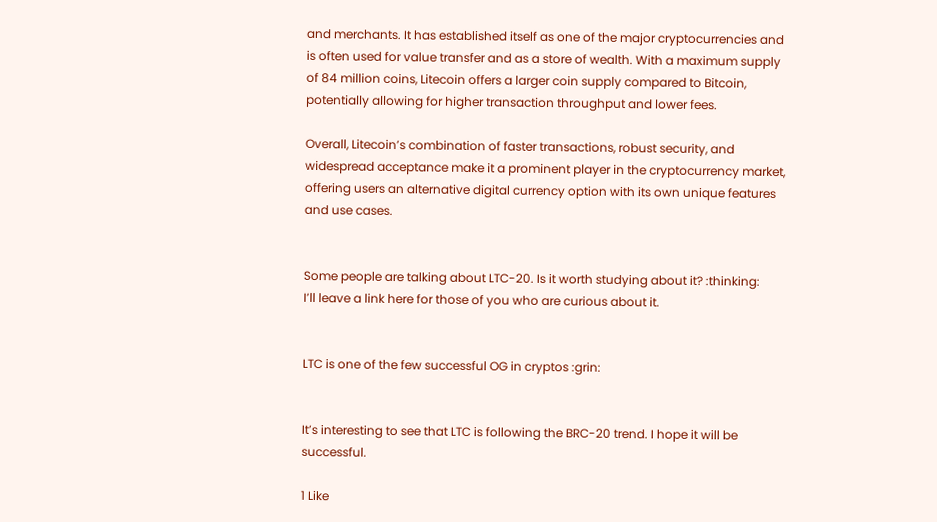and merchants. It has established itself as one of the major cryptocurrencies and is often used for value transfer and as a store of wealth. With a maximum supply of 84 million coins, Litecoin offers a larger coin supply compared to Bitcoin, potentially allowing for higher transaction throughput and lower fees.

Overall, Litecoin’s combination of faster transactions, robust security, and widespread acceptance make it a prominent player in the cryptocurrency market, offering users an alternative digital currency option with its own unique features and use cases.


Some people are talking about LTC-20. Is it worth studying about it? :thinking:
I’ll leave a link here for those of you who are curious about it.


LTC is one of the few successful OG in cryptos :grin:


It’s interesting to see that LTC is following the BRC-20 trend. I hope it will be successful.

1 Like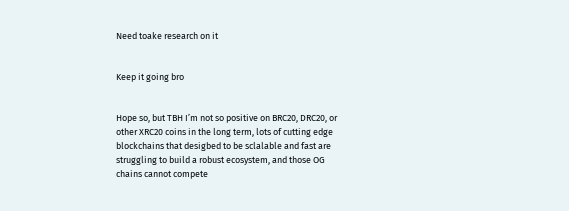Need toake research on it


Keep it going bro


Hope so, but TBH I’m not so positive on BRC20, DRC20, or other XRC20 coins in the long term, lots of cutting edge blockchains that desigbed to be sclalable and fast are struggling to build a robust ecosystem, and those OG chains cannot compete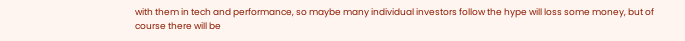with them in tech and performance, so maybe many individual investors follow the hype will loss some money, but of course there will be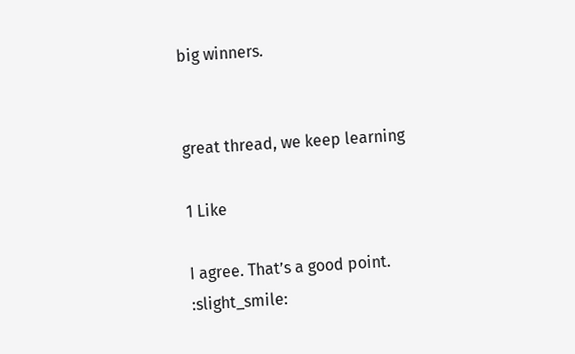big winners.


great thread, we keep learning

1 Like

I agree. That’s a good point. :slight_smile: